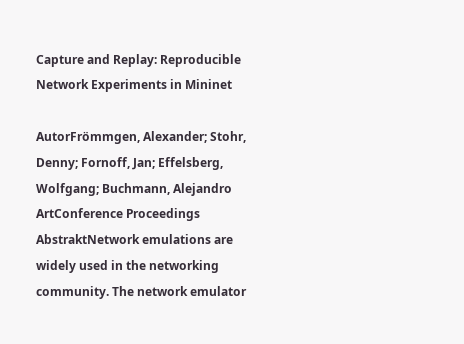Capture and Replay: Reproducible Network Experiments in Mininet

AutorFrömmgen, Alexander; Stohr, Denny; Fornoff, Jan; Effelsberg, Wolfgang; Buchmann, Alejandro
ArtConference Proceedings
AbstraktNetwork emulations are widely used in the networking community. The network emulator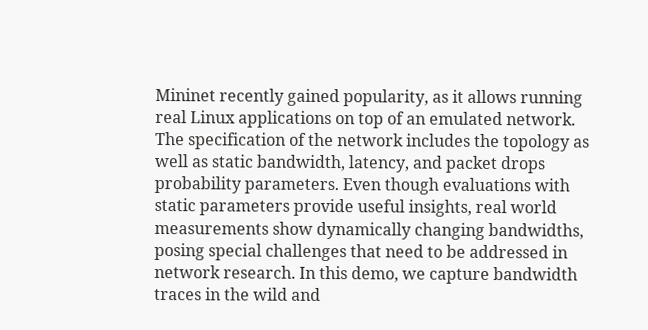Mininet recently gained popularity, as it allows running real Linux applications on top of an emulated network. The specification of the network includes the topology as well as static bandwidth, latency, and packet drops probability parameters. Even though evaluations with static parameters provide useful insights, real world measurements show dynamically changing bandwidths, posing special challenges that need to be addressed in network research. In this demo, we capture bandwidth traces in the wild and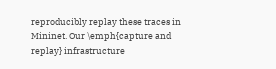reproducibly replay these traces in Mininet. Our \emph{capture and replay} infrastructure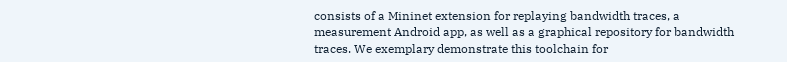consists of a Mininet extension for replaying bandwidth traces, a measurement Android app, as well as a graphical repository for bandwidth traces. We exemplary demonstrate this toolchain for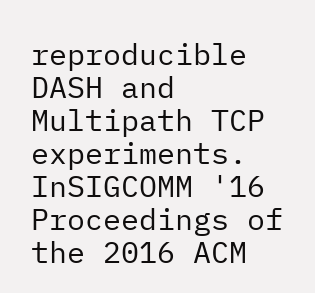reproducible DASH and Multipath TCP experiments.
InSIGCOMM '16 Proceedings of the 2016 ACM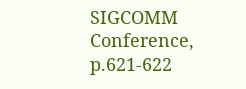SIGCOMM Conference, p.621-622